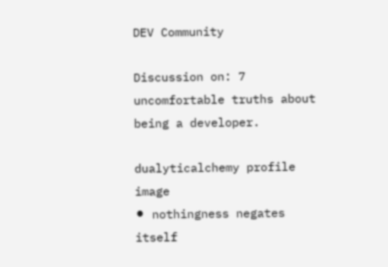DEV Community

Discussion on: 7 uncomfortable truths about being a developer.

dualyticalchemy profile image
⚫ nothingness negates itself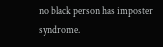no black person has imposter syndrome.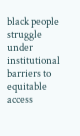black people struggle under institutional barriers to equitable access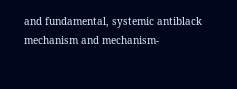and fundamental, systemic antiblack mechanism and mechanism-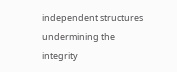independent structures undermining the integrity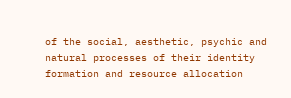of the social, aesthetic, psychic and natural processes of their identity formation and resource allocation